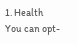1. Health
You can opt-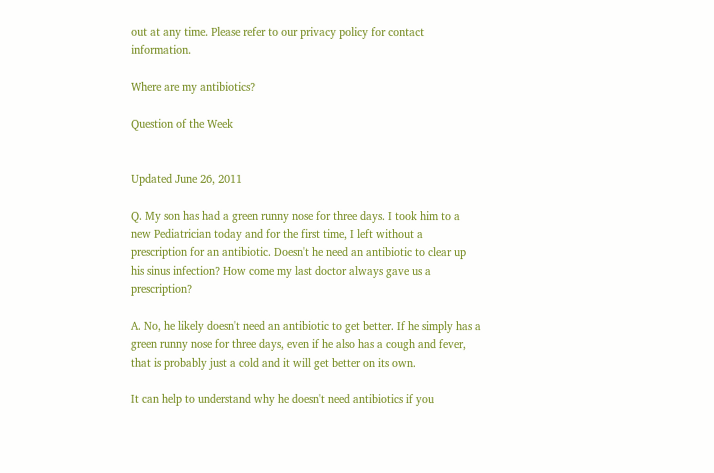out at any time. Please refer to our privacy policy for contact information.

Where are my antibiotics?

Question of the Week


Updated June 26, 2011

Q. My son has had a green runny nose for three days. I took him to a new Pediatrician today and for the first time, I left without a prescription for an antibiotic. Doesn't he need an antibiotic to clear up his sinus infection? How come my last doctor always gave us a prescription?

A. No, he likely doesn't need an antibiotic to get better. If he simply has a green runny nose for three days, even if he also has a cough and fever, that is probably just a cold and it will get better on its own.

It can help to understand why he doesn't need antibiotics if you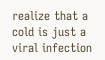realize that a cold is just a viral infection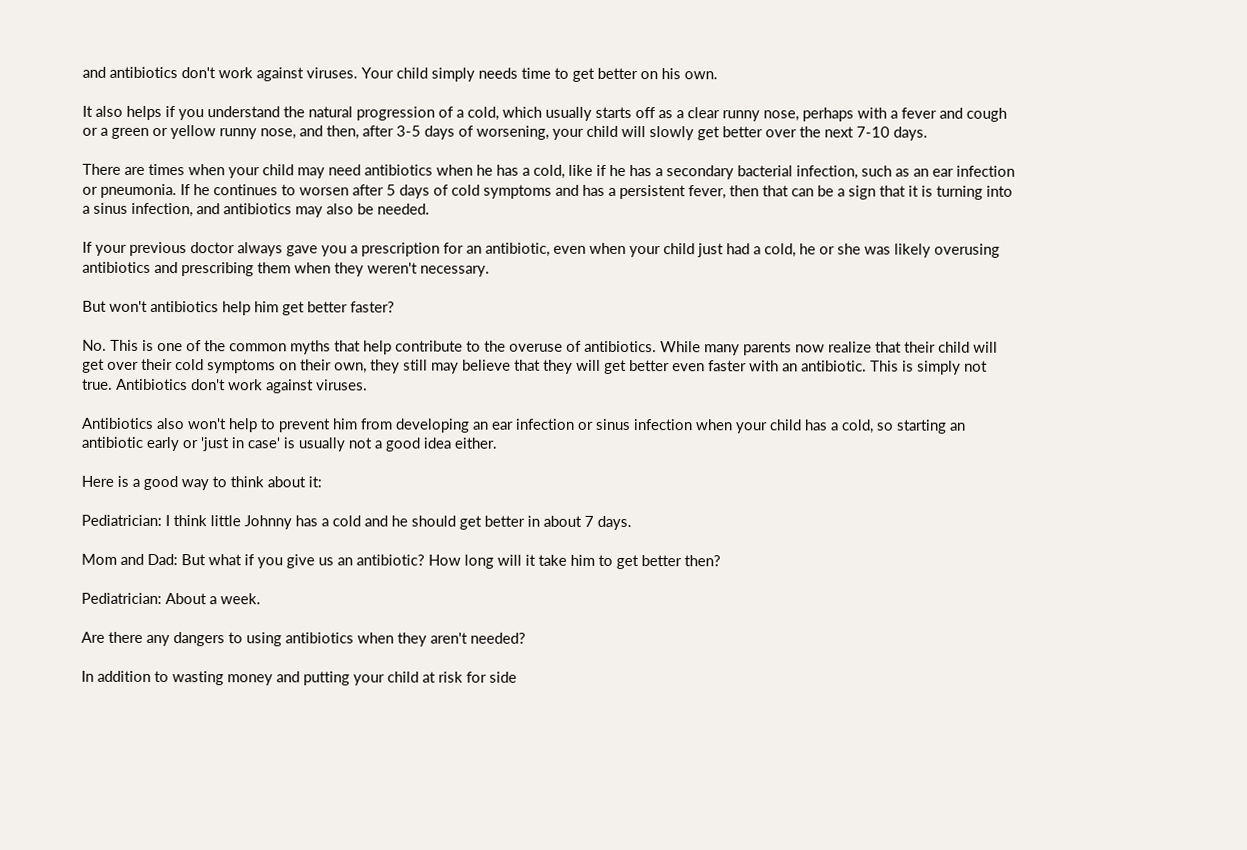and antibiotics don't work against viruses. Your child simply needs time to get better on his own.

It also helps if you understand the natural progression of a cold, which usually starts off as a clear runny nose, perhaps with a fever and cough or a green or yellow runny nose, and then, after 3-5 days of worsening, your child will slowly get better over the next 7-10 days.

There are times when your child may need antibiotics when he has a cold, like if he has a secondary bacterial infection, such as an ear infection or pneumonia. If he continues to worsen after 5 days of cold symptoms and has a persistent fever, then that can be a sign that it is turning into a sinus infection, and antibiotics may also be needed.

If your previous doctor always gave you a prescription for an antibiotic, even when your child just had a cold, he or she was likely overusing antibiotics and prescribing them when they weren't necessary.

But won't antibiotics help him get better faster?

No. This is one of the common myths that help contribute to the overuse of antibiotics. While many parents now realize that their child will get over their cold symptoms on their own, they still may believe that they will get better even faster with an antibiotic. This is simply not true. Antibiotics don't work against viruses.

Antibiotics also won't help to prevent him from developing an ear infection or sinus infection when your child has a cold, so starting an antibiotic early or 'just in case' is usually not a good idea either.

Here is a good way to think about it:

Pediatrician: I think little Johnny has a cold and he should get better in about 7 days.

Mom and Dad: But what if you give us an antibiotic? How long will it take him to get better then?

Pediatrician: About a week.

Are there any dangers to using antibiotics when they aren't needed?

In addition to wasting money and putting your child at risk for side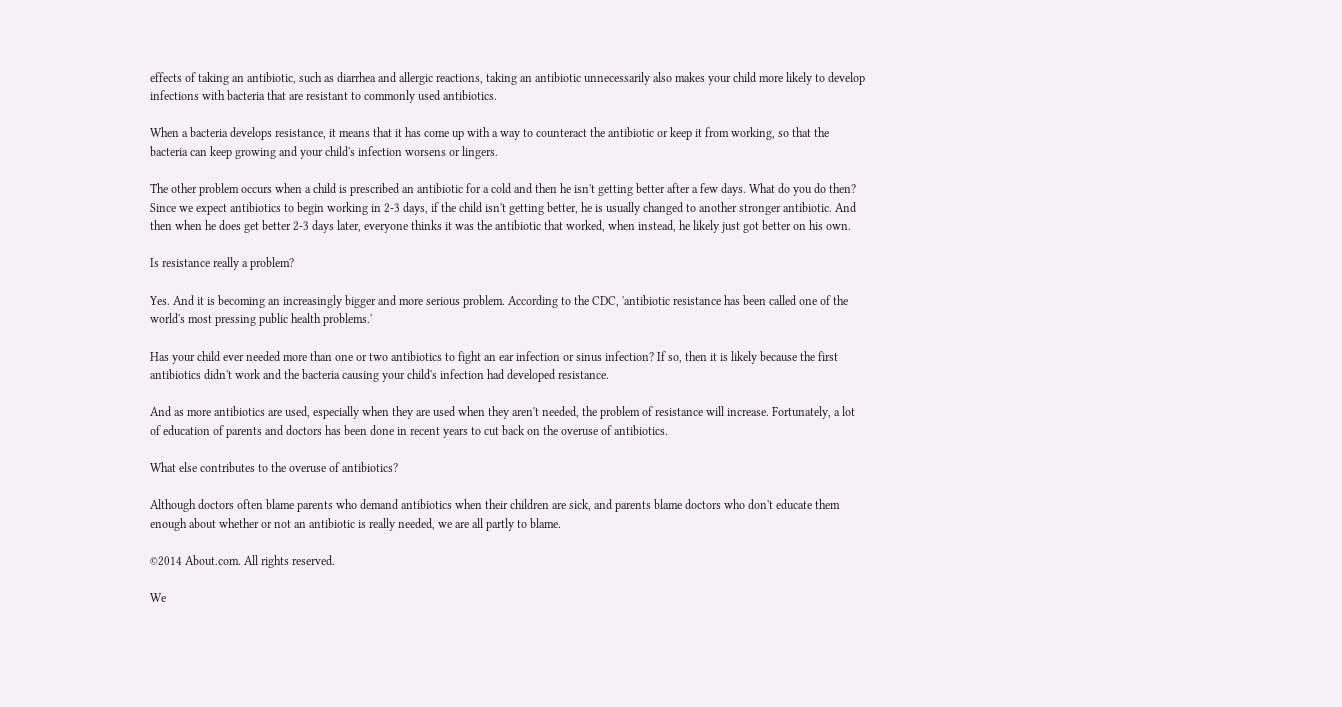effects of taking an antibiotic, such as diarrhea and allergic reactions, taking an antibiotic unnecessarily also makes your child more likely to develop infections with bacteria that are resistant to commonly used antibiotics.

When a bacteria develops resistance, it means that it has come up with a way to counteract the antibiotic or keep it from working, so that the bacteria can keep growing and your child's infection worsens or lingers.

The other problem occurs when a child is prescribed an antibiotic for a cold and then he isn't getting better after a few days. What do you do then? Since we expect antibiotics to begin working in 2-3 days, if the child isn't getting better, he is usually changed to another stronger antibiotic. And then when he does get better 2-3 days later, everyone thinks it was the antibiotic that worked, when instead, he likely just got better on his own.

Is resistance really a problem?

Yes. And it is becoming an increasingly bigger and more serious problem. According to the CDC, 'antibiotic resistance has been called one of the world's most pressing public health problems.'

Has your child ever needed more than one or two antibiotics to fight an ear infection or sinus infection? If so, then it is likely because the first antibiotics didn't work and the bacteria causing your child's infection had developed resistance.

And as more antibiotics are used, especially when they are used when they aren't needed, the problem of resistance will increase. Fortunately, a lot of education of parents and doctors has been done in recent years to cut back on the overuse of antibiotics.

What else contributes to the overuse of antibiotics?

Although doctors often blame parents who demand antibiotics when their children are sick, and parents blame doctors who don't educate them enough about whether or not an antibiotic is really needed, we are all partly to blame.

©2014 About.com. All rights reserved.

We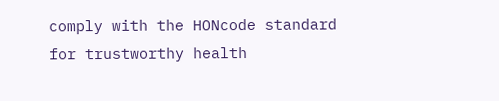comply with the HONcode standard
for trustworthy health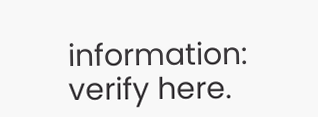information: verify here.